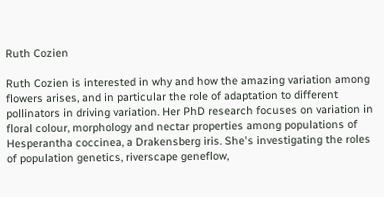Ruth Cozien

Ruth Cozien is interested in why and how the amazing variation among flowers arises, and in particular the role of adaptation to different pollinators in driving variation. Her PhD research focuses on variation in floral colour, morphology and nectar properties among populations of Hesperantha coccinea, a Drakensberg iris. She's investigating the roles of population genetics, riverscape geneflow,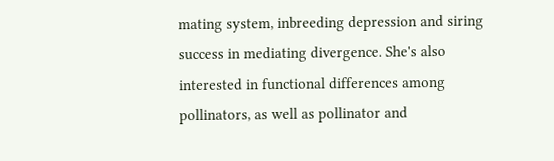mating system, inbreeding depression and siring success in mediating divergence. She's also interested in functional differences among pollinators, as well as pollinator and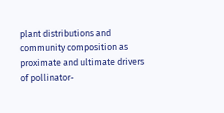plant distributions and community composition as proximate and ultimate drivers of pollinator-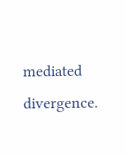mediated divergence.